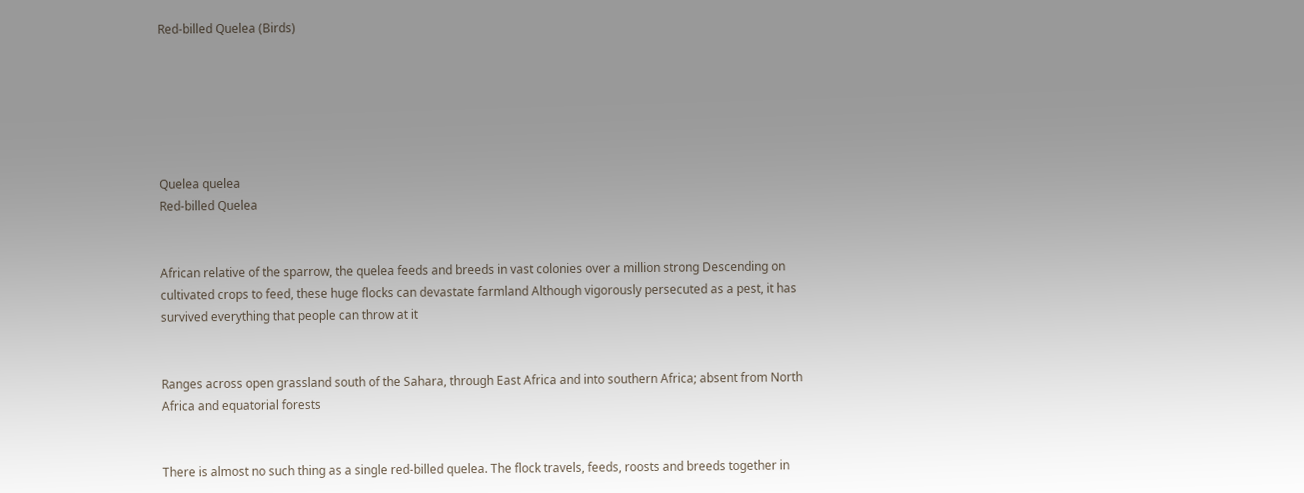Red-billed Quelea (Birds)






Quelea quelea
Red-billed Quelea


African relative of the sparrow, the quelea feeds and breeds in vast colonies over a million strong Descending on cultivated crops to feed, these huge flocks can devastate farmland Although vigorously persecuted as a pest, it has survived everything that people can throw at it


Ranges across open grassland south of the Sahara, through East Africa and into southern Africa; absent from North Africa and equatorial forests


There is almost no such thing as a single red-billed quelea. The flock travels, feeds, roosts and breeds together in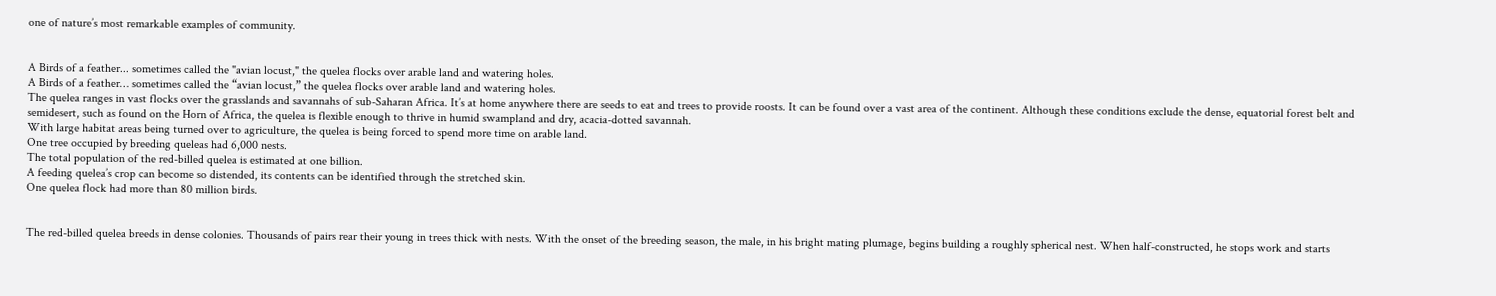one of nature’s most remarkable examples of community.


A Birds of a feather... sometimes called the "avian locust," the quelea flocks over arable land and watering holes.
A Birds of a feather… sometimes called the “avian locust,” the quelea flocks over arable land and watering holes.
The quelea ranges in vast flocks over the grasslands and savannahs of sub-Saharan Africa. It’s at home anywhere there are seeds to eat and trees to provide roosts. It can be found over a vast area of the continent. Although these conditions exclude the dense, equatorial forest belt and semidesert, such as found on the Horn of Africa, the quelea is flexible enough to thrive in humid swampland and dry, acacia-dotted savannah.
With large habitat areas being turned over to agriculture, the quelea is being forced to spend more time on arable land.
One tree occupied by breeding queleas had 6,000 nests.
The total population of the red-billed quelea is estimated at one billion.
A feeding quelea’s crop can become so distended, its contents can be identified through the stretched skin.
One quelea flock had more than 80 million birds.


The red-billed quelea breeds in dense colonies. Thousands of pairs rear their young in trees thick with nests. With the onset of the breeding season, the male, in his bright mating plumage, begins building a roughly spherical nest. When half-constructed, he stops work and starts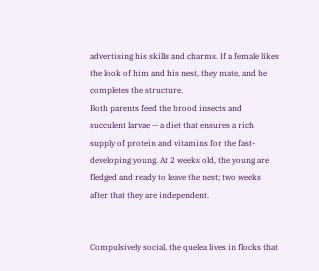advertising his skills and charms. If a female likes the look of him and his nest, they mate, and he completes the structure.
Both parents feed the brood insects and succulent larvae — a diet that ensures a rich supply of protein and vitamins for the fast-developing young. At 2 weeks old, the young are fledged and ready to leave the nest; two weeks after that they are independent.


Compulsively social, the quelea lives in flocks that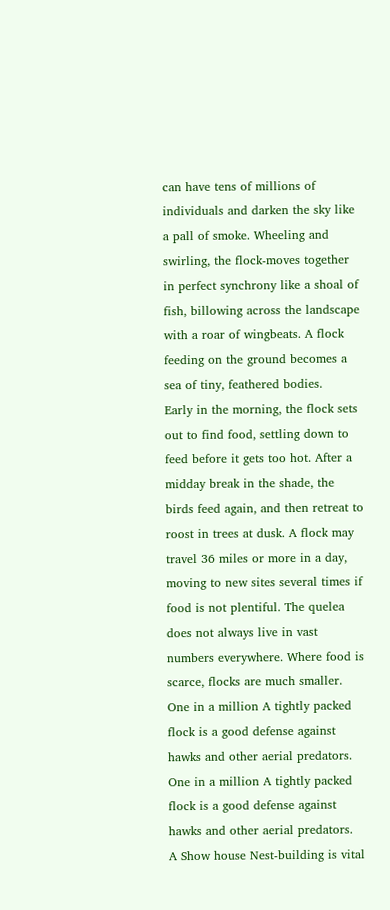can have tens of millions of individuals and darken the sky like a pall of smoke. Wheeling and swirling, the flock-moves together in perfect synchrony like a shoal of fish, billowing across the landscape with a roar of wingbeats. A flock feeding on the ground becomes a sea of tiny, feathered bodies.
Early in the morning, the flock sets out to find food, settling down to feed before it gets too hot. After a midday break in the shade, the birds feed again, and then retreat to roost in trees at dusk. A flock may travel 36 miles or more in a day, moving to new sites several times if food is not plentiful. The quelea does not always live in vast numbers everywhere. Where food is scarce, flocks are much smaller.
One in a million A tightly packed flock is a good defense against hawks and other aerial predators.
One in a million A tightly packed flock is a good defense against hawks and other aerial predators.
A Show house Nest-building is vital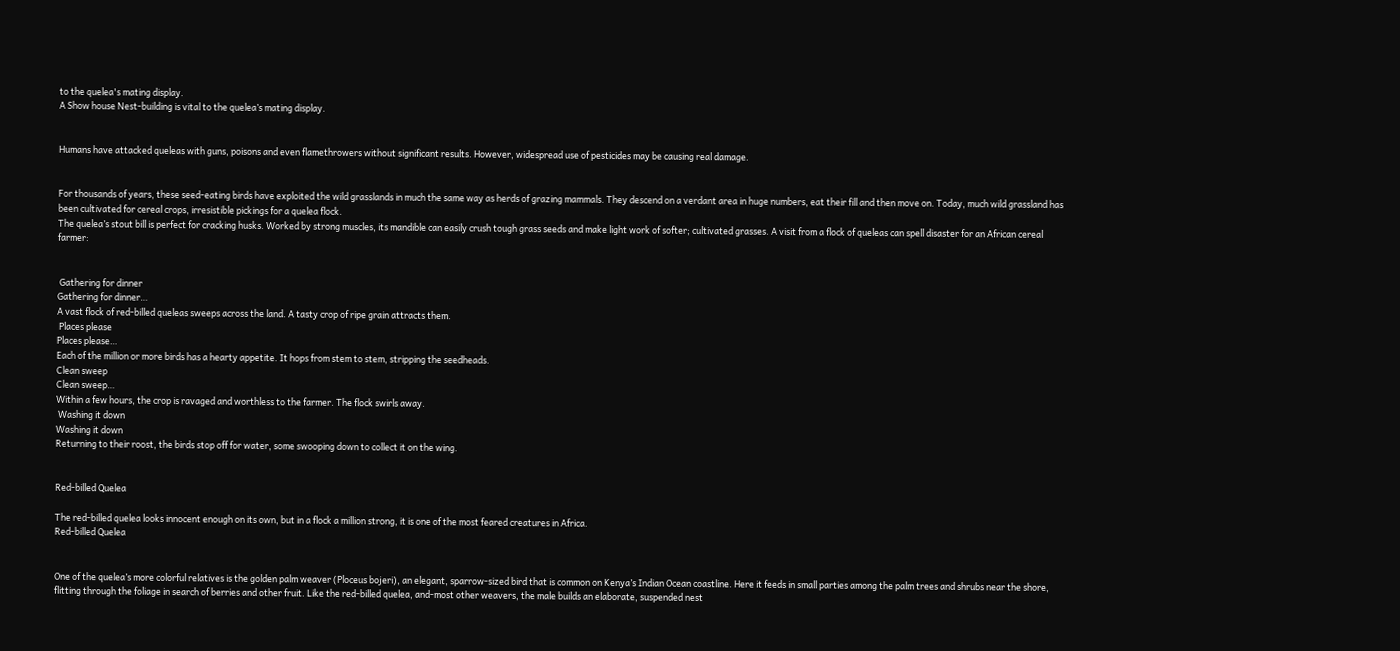to the quelea's mating display.
A Show house Nest-building is vital to the quelea’s mating display.


Humans have attacked queleas with guns, poisons and even flamethrowers without significant results. However, widespread use of pesticides may be causing real damage.


For thousands of years, these seed-eating birds have exploited the wild grasslands in much the same way as herds of grazing mammals. They descend on a verdant area in huge numbers, eat their fill and then move on. Today, much wild grassland has been cultivated for cereal crops, irresistible pickings for a quelea flock.
The quelea’s stout bill is perfect for cracking husks. Worked by strong muscles, its mandible can easily crush tough grass seeds and make light work of softer; cultivated grasses. A visit from a flock of queleas can spell disaster for an African cereal farmer:


 Gathering for dinner
Gathering for dinner…
A vast flock of red-billed queleas sweeps across the land. A tasty crop of ripe grain attracts them.
 Places please
Places please…
Each of the million or more birds has a hearty appetite. It hops from stem to stem, stripping the seedheads.
Clean sweep
Clean sweep…
Within a few hours, the crop is ravaged and worthless to the farmer. The flock swirls away.
 Washing it down
Washing it down
Returning to their roost, the birds stop off for water, some swooping down to collect it on the wing.


Red-billed Quelea

The red-billed quelea looks innocent enough on its own, but in a flock a million strong, it is one of the most feared creatures in Africa.
Red-billed Quelea


One of the quelea’s more colorful relatives is the golden palm weaver (Ploceus bojeri), an elegant, sparrow-sized bird that is common on Kenya’s Indian Ocean coastline. Here it feeds in small parties among the palm trees and shrubs near the shore, flitting through the foliage in search of berries and other fruit. Like the red-billed quelea, and-most other weavers, the male builds an elaborate, suspended nest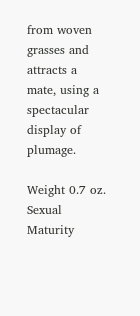from woven grasses and attracts a mate, using a spectacular display of plumage.

Weight 0.7 oz.
Sexual Maturity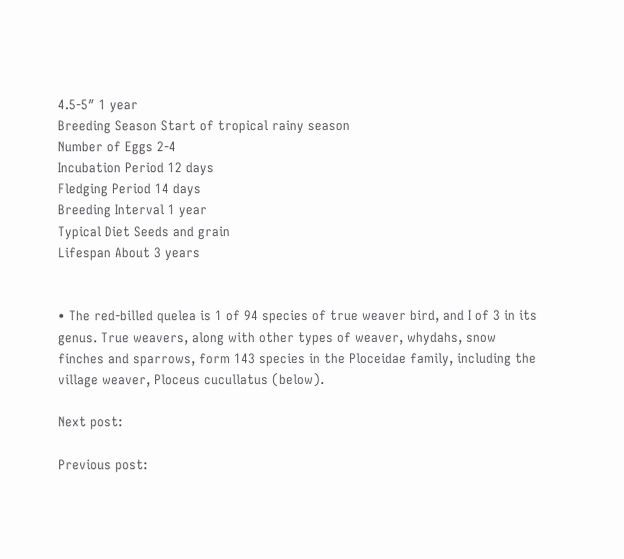4.5-5″ 1 year
Breeding Season Start of tropical rainy season
Number of Eggs 2-4
Incubation Period 12 days
Fledging Period 14 days
Breeding Interval 1 year
Typical Diet Seeds and grain
Lifespan About 3 years


• The red-billed quelea is 1 of 94 species of true weaver bird, and I of 3 in its genus. True weavers, along with other types of weaver, whydahs, snow finches and sparrows, form 143 species in the Ploceidae family, including the village weaver, Ploceus cucullatus (below).

Next post:

Previous post: